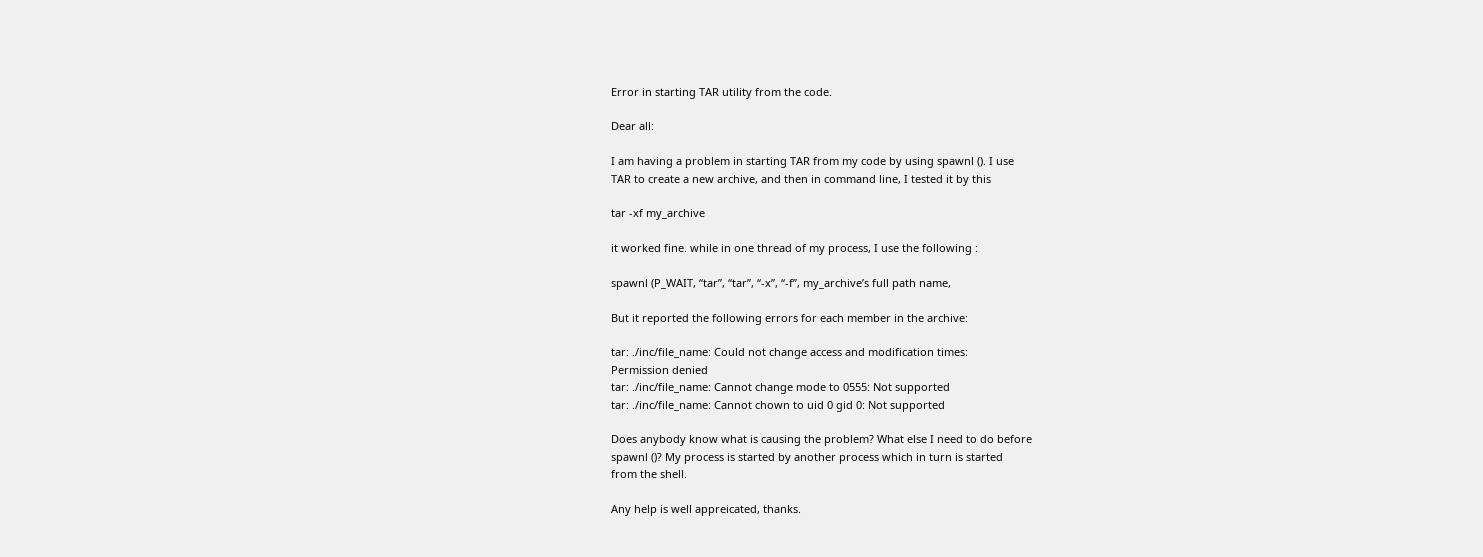Error in starting TAR utility from the code.

Dear all:

I am having a problem in starting TAR from my code by using spawnl (). I use
TAR to create a new archive, and then in command line, I tested it by this

tar -xf my_archive

it worked fine. while in one thread of my process, I use the following :

spawnl (P_WAIT, “tar”, “tar”, “-x”, “-f”, my_archive’s full path name,

But it reported the following errors for each member in the archive:

tar: ./inc/file_name: Could not change access and modification times:
Permission denied
tar: ./inc/file_name: Cannot change mode to 0555: Not supported
tar: ./inc/file_name: Cannot chown to uid 0 gid 0: Not supported

Does anybody know what is causing the problem? What else I need to do before
spawnl ()? My process is started by another process which in turn is started
from the shell.

Any help is well appreicated, thanks.